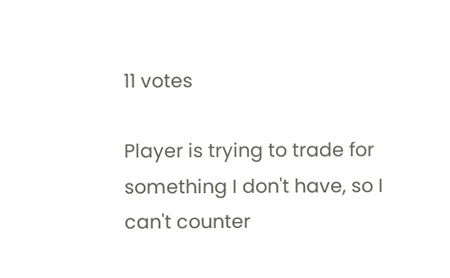11 votes

Player is trying to trade for something I don't have, so I can't counter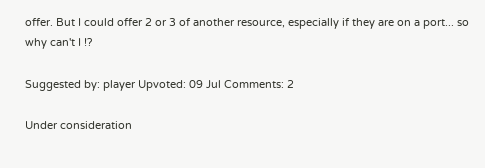offer. But I could offer 2 or 3 of another resource, especially if they are on a port... so why can't I !?

Suggested by: player Upvoted: 09 Jul Comments: 2

Under consideration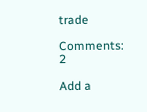trade

Comments: 2

Add a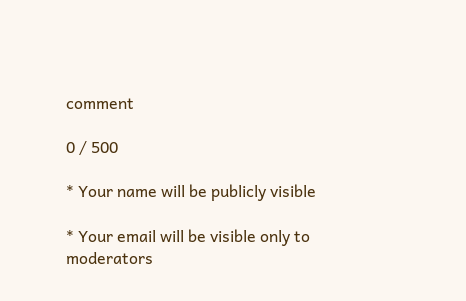comment

0 / 500

* Your name will be publicly visible

* Your email will be visible only to moderators